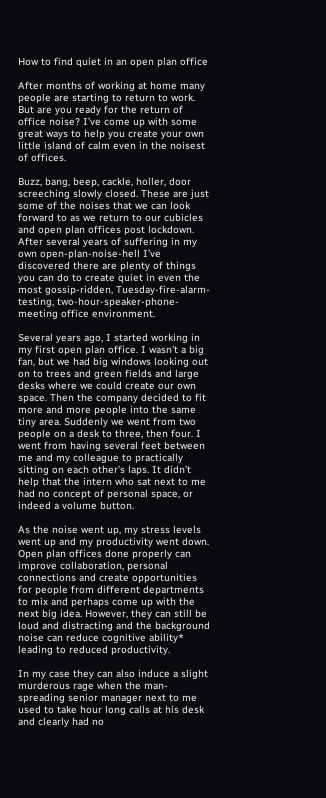How to find quiet in an open plan office

After months of working at home many people are starting to return to work. But are you ready for the return of office noise? I’ve come up with some great ways to help you create your own little island of calm even in the noisest of offices.

Buzz, bang, beep, cackle, holler, door screeching slowly closed. These are just some of the noises that we can look forward to as we return to our cubicles and open plan offices post lockdown. After several years of suffering in my own open-plan-noise-hell I’ve discovered there are plenty of things you can do to create quiet in even the most gossip-ridden, Tuesday-fire-alarm-testing, two-hour-speaker-phone-meeting office environment.

Several years ago, I started working in my first open plan office. I wasn’t a big fan, but we had big windows looking out on to trees and green fields and large desks where we could create our own space. Then the company decided to fit more and more people into the same tiny area. Suddenly we went from two people on a desk to three, then four. I went from having several feet between me and my colleague to practically sitting on each other’s laps. It didn’t help that the intern who sat next to me had no concept of personal space, or indeed a volume button.

As the noise went up, my stress levels went up and my productivity went down. Open plan offices done properly can improve collaboration, personal connections and create opportunities for people from different departments to mix and perhaps come up with the next big idea. However, they can still be loud and distracting and the background noise can reduce cognitive ability* leading to reduced productivity.

In my case they can also induce a slight murderous rage when the man-spreading senior manager next to me used to take hour long calls at his desk and clearly had no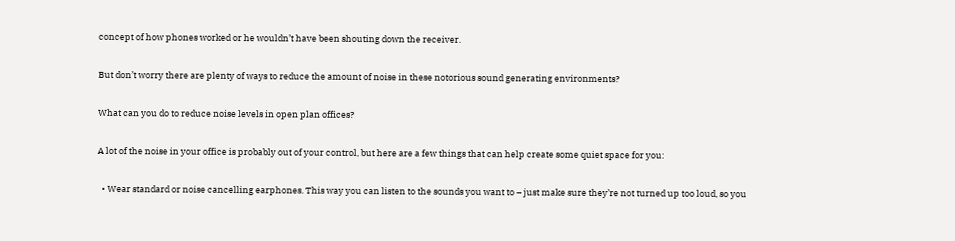concept of how phones worked or he wouldn’t have been shouting down the receiver.

But don’t worry there are plenty of ways to reduce the amount of noise in these notorious sound generating environments?

What can you do to reduce noise levels in open plan offices?

A lot of the noise in your office is probably out of your control, but here are a few things that can help create some quiet space for you:

  • Wear standard or noise cancelling earphones. This way you can listen to the sounds you want to – just make sure they’re not turned up too loud, so you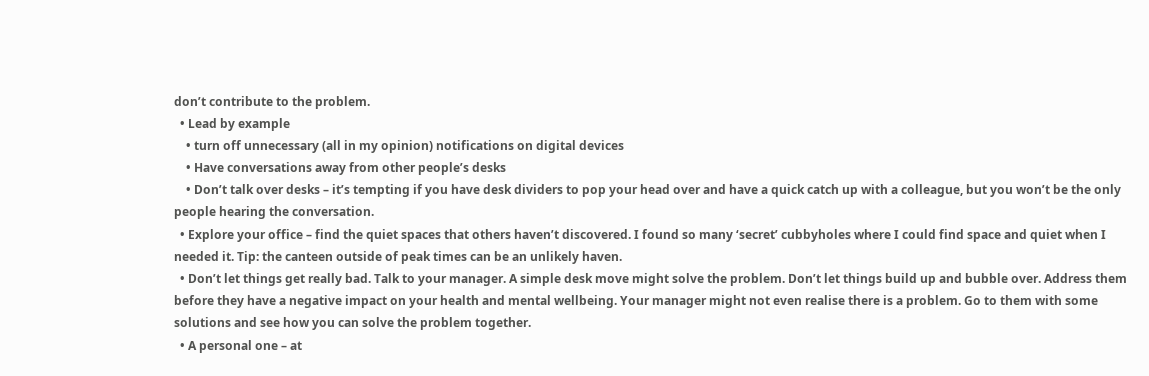don’t contribute to the problem.
  • Lead by example
    • turn off unnecessary (all in my opinion) notifications on digital devices
    • Have conversations away from other people’s desks
    • Don’t talk over desks – it’s tempting if you have desk dividers to pop your head over and have a quick catch up with a colleague, but you won’t be the only people hearing the conversation.
  • Explore your office – find the quiet spaces that others haven’t discovered. I found so many ‘secret’ cubbyholes where I could find space and quiet when I needed it. Tip: the canteen outside of peak times can be an unlikely haven.
  • Don’t let things get really bad. Talk to your manager. A simple desk move might solve the problem. Don’t let things build up and bubble over. Address them before they have a negative impact on your health and mental wellbeing. Your manager might not even realise there is a problem. Go to them with some solutions and see how you can solve the problem together.
  • A personal one – at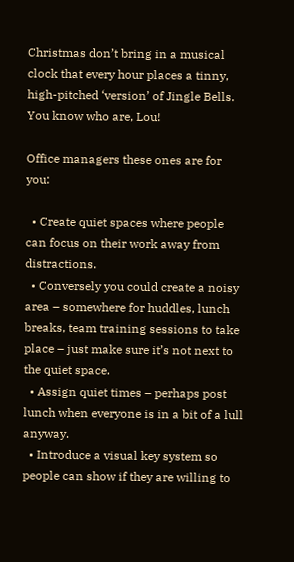Christmas don’t bring in a musical clock that every hour places a tinny, high-pitched ‘version’ of Jingle Bells. You know who are, Lou!

Office managers these ones are for you:

  • Create quiet spaces where people can focus on their work away from distractions.
  • Conversely you could create a noisy area – somewhere for huddles, lunch breaks, team training sessions to take place – just make sure it’s not next to the quiet space.
  • Assign quiet times – perhaps post lunch when everyone is in a bit of a lull anyway.
  • Introduce a visual key system so people can show if they are willing to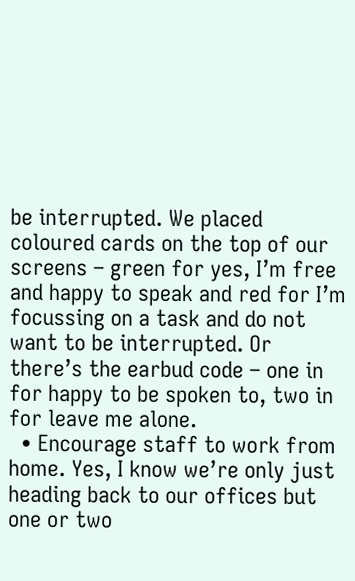be interrupted. We placed coloured cards on the top of our screens – green for yes, I’m free and happy to speak and red for I’m focussing on a task and do not want to be interrupted. Or there’s the earbud code – one in for happy to be spoken to, two in for leave me alone.
  • Encourage staff to work from home. Yes, I know we’re only just heading back to our offices but one or two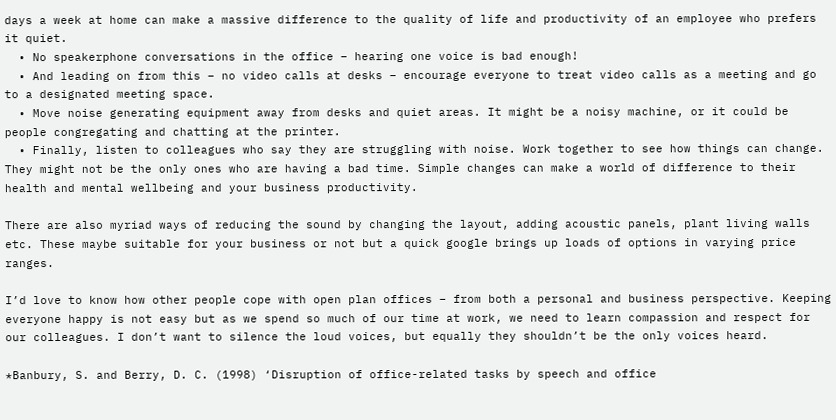days a week at home can make a massive difference to the quality of life and productivity of an employee who prefers it quiet.
  • No speakerphone conversations in the office – hearing one voice is bad enough!
  • And leading on from this – no video calls at desks – encourage everyone to treat video calls as a meeting and go to a designated meeting space.
  • Move noise generating equipment away from desks and quiet areas. It might be a noisy machine, or it could be people congregating and chatting at the printer.
  • Finally, listen to colleagues who say they are struggling with noise. Work together to see how things can change. They might not be the only ones who are having a bad time. Simple changes can make a world of difference to their health and mental wellbeing and your business productivity.

There are also myriad ways of reducing the sound by changing the layout, adding acoustic panels, plant living walls etc. These maybe suitable for your business or not but a quick google brings up loads of options in varying price ranges.

I’d love to know how other people cope with open plan offices – from both a personal and business perspective. Keeping everyone happy is not easy but as we spend so much of our time at work, we need to learn compassion and respect for our colleagues. I don’t want to silence the loud voices, but equally they shouldn’t be the only voices heard.

*Banbury, S. and Berry, D. C. (1998) ‘Disruption of office-related tasks by speech and office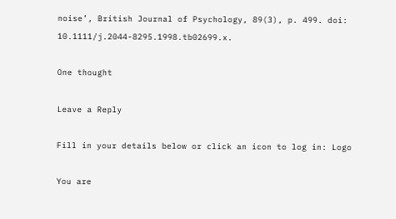noise’, British Journal of Psychology, 89(3), p. 499. doi: 10.1111/j.2044-8295.1998.tb02699.x.

One thought

Leave a Reply

Fill in your details below or click an icon to log in: Logo

You are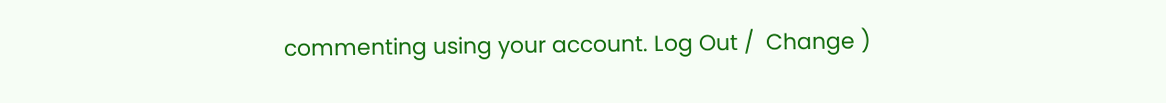commenting using your account. Log Out /  Change )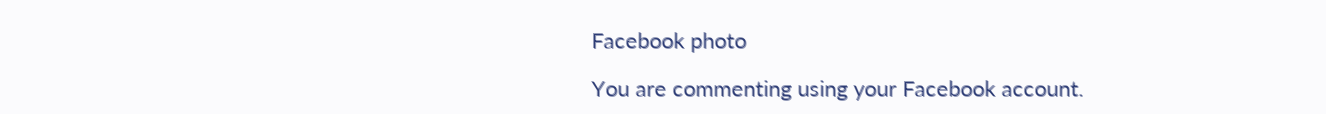Facebook photo

You are commenting using your Facebook account.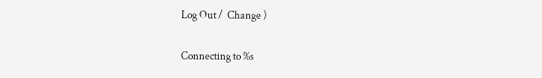Log Out /  Change )

Connecting to %s